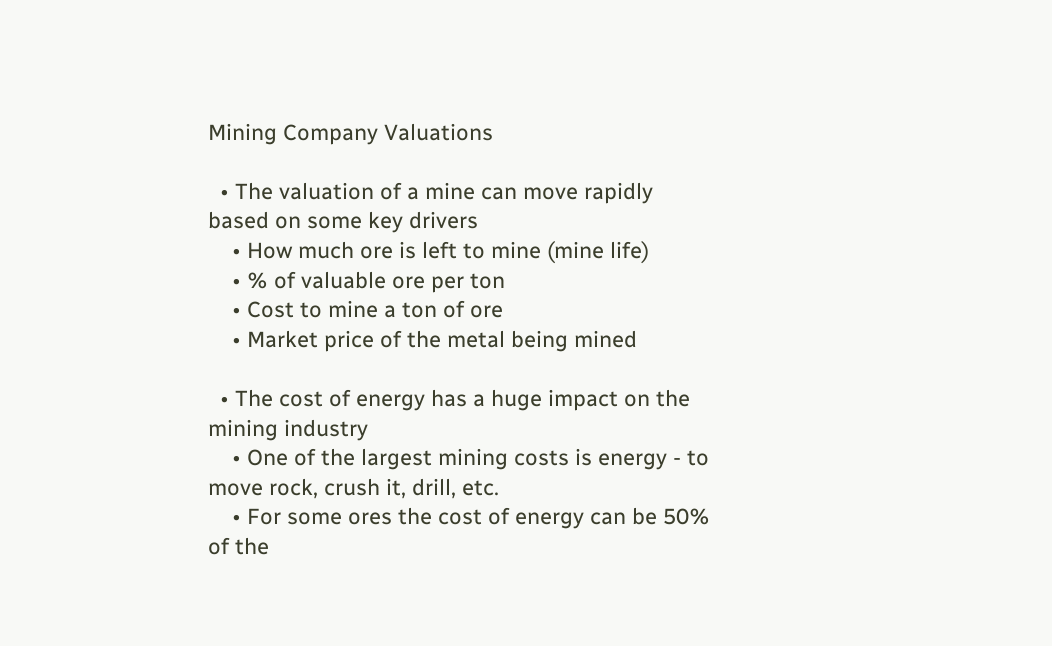Mining Company Valuations

  • The valuation of a mine can move rapidly based on some key drivers
    • How much ore is left to mine (mine life)
    • % of valuable ore per ton
    • Cost to mine a ton of ore
    • Market price of the metal being mined

  • The cost of energy has a huge impact on the mining industry
    • One of the largest mining costs is energy - to move rock, crush it, drill, etc.
    • For some ores the cost of energy can be 50% of the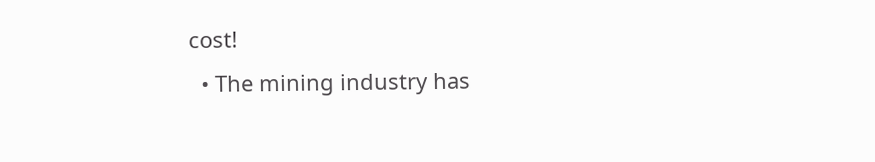cost!
  • The mining industry has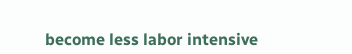become less labor intensive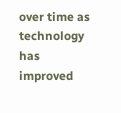over time as technology has improved